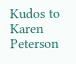Kudos to Karen Peterson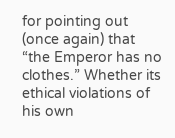for pointing out (once again) that “the Emperor has no clothes.” Whether its ethical violations of his own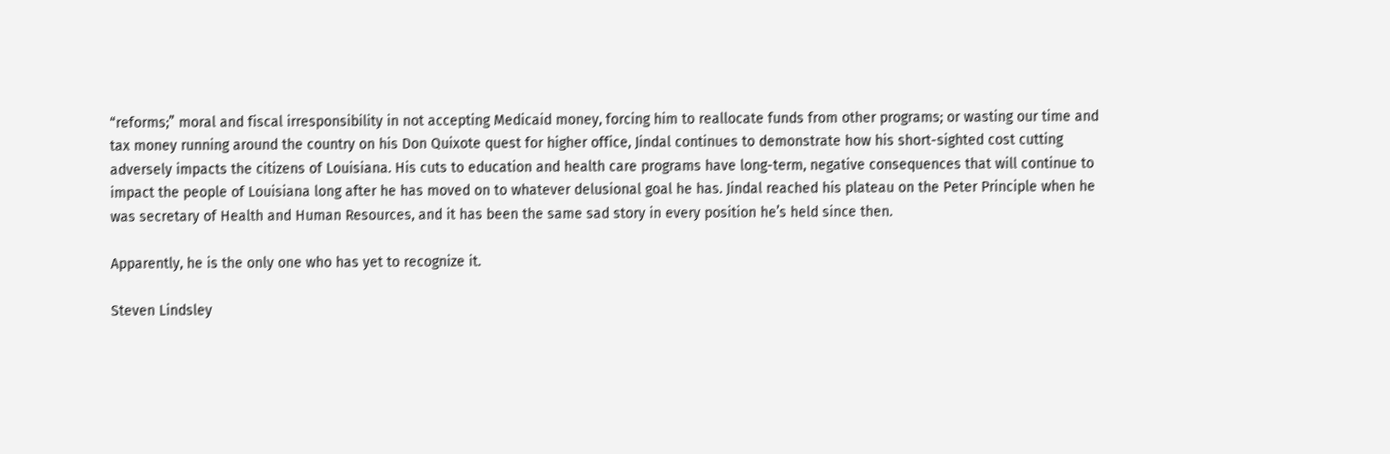“reforms;” moral and fiscal irresponsibility in not accepting Medicaid money, forcing him to reallocate funds from other programs; or wasting our time and tax money running around the country on his Don Quixote quest for higher office, Jindal continues to demonstrate how his short-sighted cost cutting adversely impacts the citizens of Louisiana. His cuts to education and health care programs have long-term, negative consequences that will continue to impact the people of Louisiana long after he has moved on to whatever delusional goal he has. Jindal reached his plateau on the Peter Principle when he was secretary of Health and Human Resources, and it has been the same sad story in every position he’s held since then.

Apparently, he is the only one who has yet to recognize it.

Steven Lindsley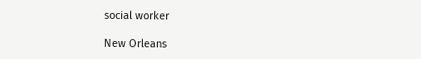social worker

New Orleans